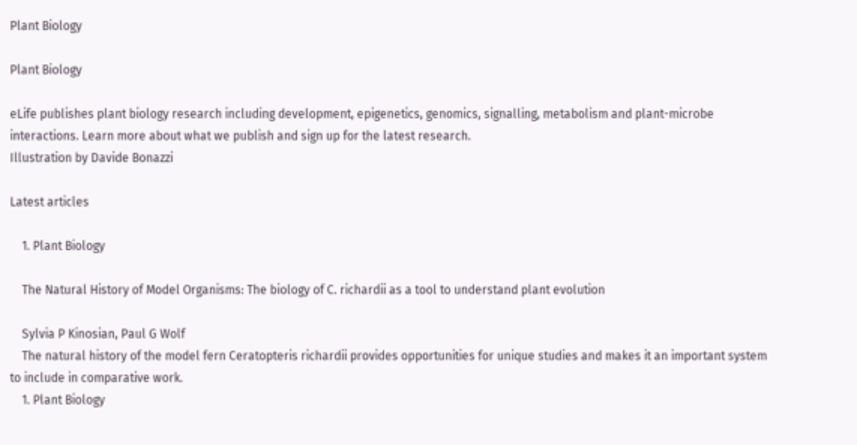Plant Biology

Plant Biology

eLife publishes plant biology research including development, epigenetics, genomics, signalling, metabolism and plant-microbe interactions. Learn more about what we publish and sign up for the latest research.
Illustration by Davide Bonazzi

Latest articles

    1. Plant Biology

    The Natural History of Model Organisms: The biology of C. richardii as a tool to understand plant evolution

    Sylvia P Kinosian, Paul G Wolf
    The natural history of the model fern Ceratopteris richardii provides opportunities for unique studies and makes it an important system to include in comparative work.
    1. Plant Biology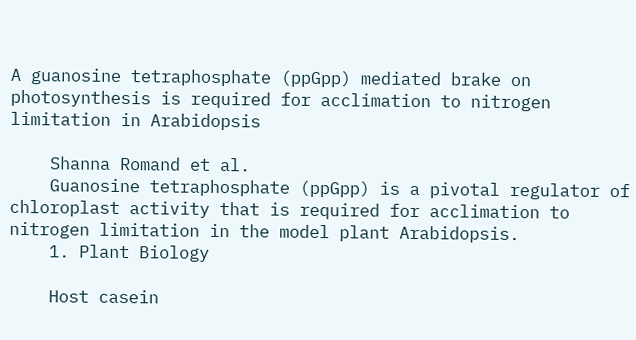A guanosine tetraphosphate (ppGpp) mediated brake on photosynthesis is required for acclimation to nitrogen limitation in Arabidopsis

    Shanna Romand et al.
    Guanosine tetraphosphate (ppGpp) is a pivotal regulator of chloroplast activity that is required for acclimation to nitrogen limitation in the model plant Arabidopsis.
    1. Plant Biology

    Host casein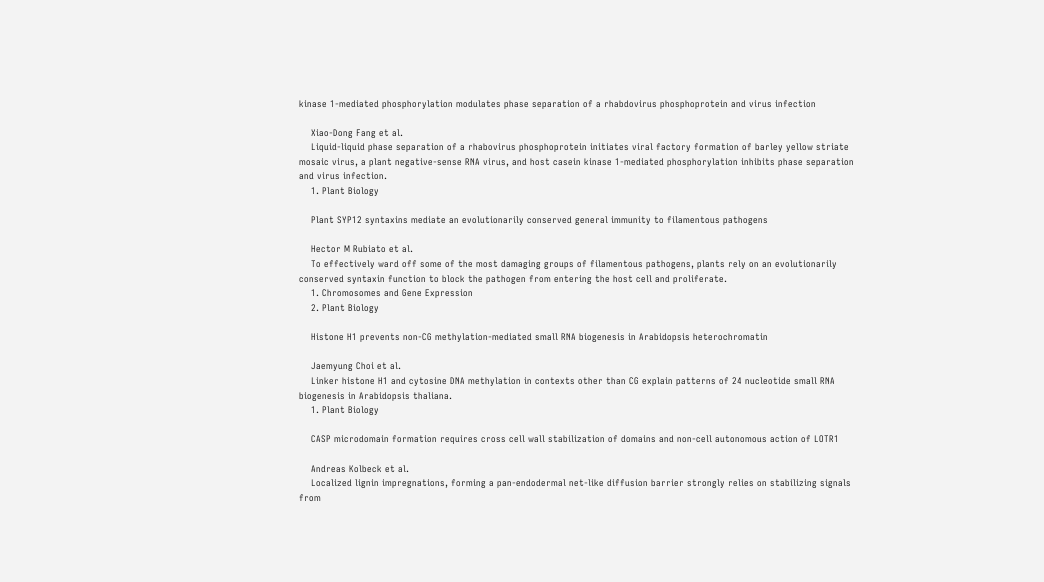kinase 1-mediated phosphorylation modulates phase separation of a rhabdovirus phosphoprotein and virus infection

    Xiao-Dong Fang et al.
    Liquid-liquid phase separation of a rhabovirus phosphoprotein initiates viral factory formation of barley yellow striate mosaic virus, a plant negative-sense RNA virus, and host casein kinase 1-mediated phosphorylation inhibits phase separation and virus infection.
    1. Plant Biology

    Plant SYP12 syntaxins mediate an evolutionarily conserved general immunity to filamentous pathogens

    Hector M Rubiato et al.
    To effectively ward off some of the most damaging groups of filamentous pathogens, plants rely on an evolutionarily conserved syntaxin function to block the pathogen from entering the host cell and proliferate.
    1. Chromosomes and Gene Expression
    2. Plant Biology

    Histone H1 prevents non-CG methylation-mediated small RNA biogenesis in Arabidopsis heterochromatin

    Jaemyung Choi et al.
    Linker histone H1 and cytosine DNA methylation in contexts other than CG explain patterns of 24 nucleotide small RNA biogenesis in Arabidopsis thaliana.
    1. Plant Biology

    CASP microdomain formation requires cross cell wall stabilization of domains and non-cell autonomous action of LOTR1

    Andreas Kolbeck et al.
    Localized lignin impregnations, forming a pan-endodermal net-like diffusion barrier strongly relies on stabilizing signals from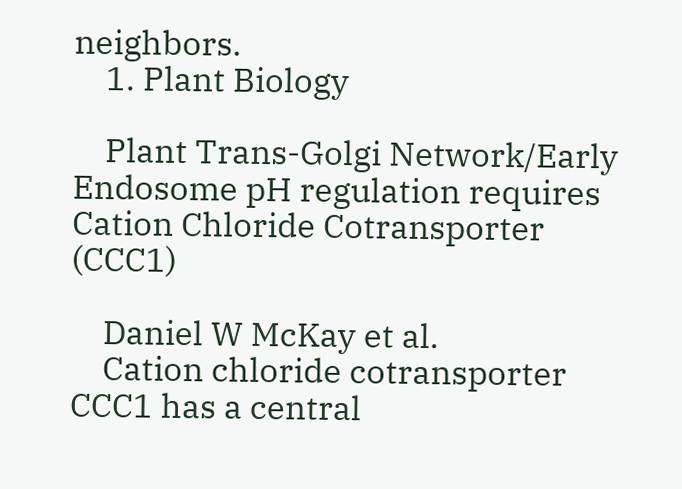neighbors.
    1. Plant Biology

    Plant Trans-Golgi Network/Early Endosome pH regulation requires Cation Chloride Cotransporter (CCC1)

    Daniel W McKay et al.
    Cation chloride cotransporter CCC1 has a central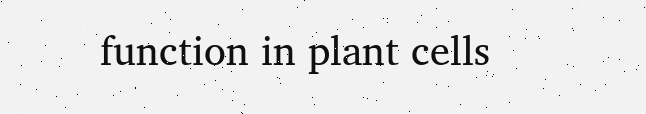function in plant cells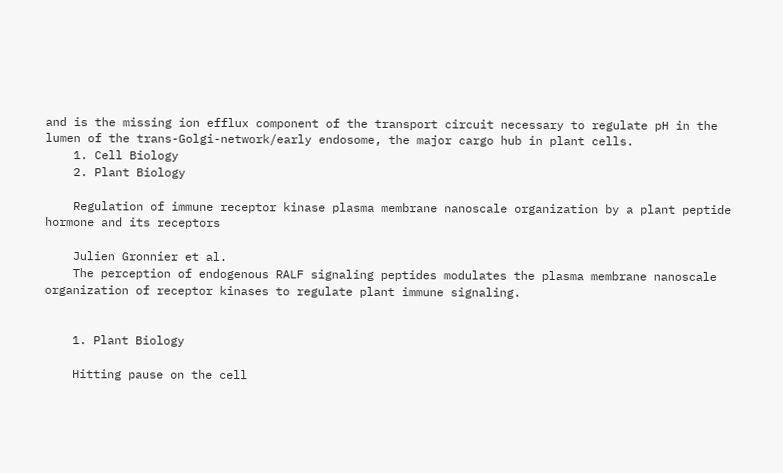and is the missing ion efflux component of the transport circuit necessary to regulate pH in the lumen of the trans-Golgi-network/early endosome, the major cargo hub in plant cells.
    1. Cell Biology
    2. Plant Biology

    Regulation of immune receptor kinase plasma membrane nanoscale organization by a plant peptide hormone and its receptors

    Julien Gronnier et al.
    The perception of endogenous RALF signaling peptides modulates the plasma membrane nanoscale organization of receptor kinases to regulate plant immune signaling.


    1. Plant Biology

    Hitting pause on the cell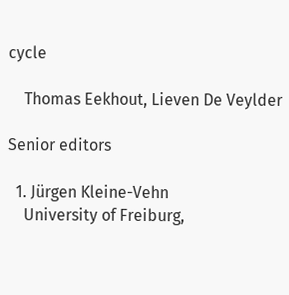cycle

    Thomas Eekhout, Lieven De Veylder

Senior editors

  1. Jürgen Kleine-Vehn
    University of Freiburg,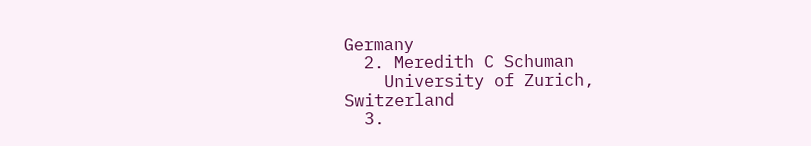Germany
  2. Meredith C Schuman
    University of Zurich, Switzerland
  3.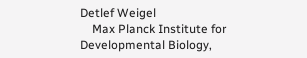Detlef Weigel
    Max Planck Institute for Developmental Biology,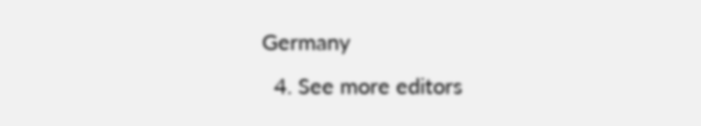Germany
  4. See more editors